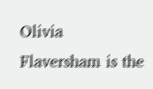Olivia Flaversham is the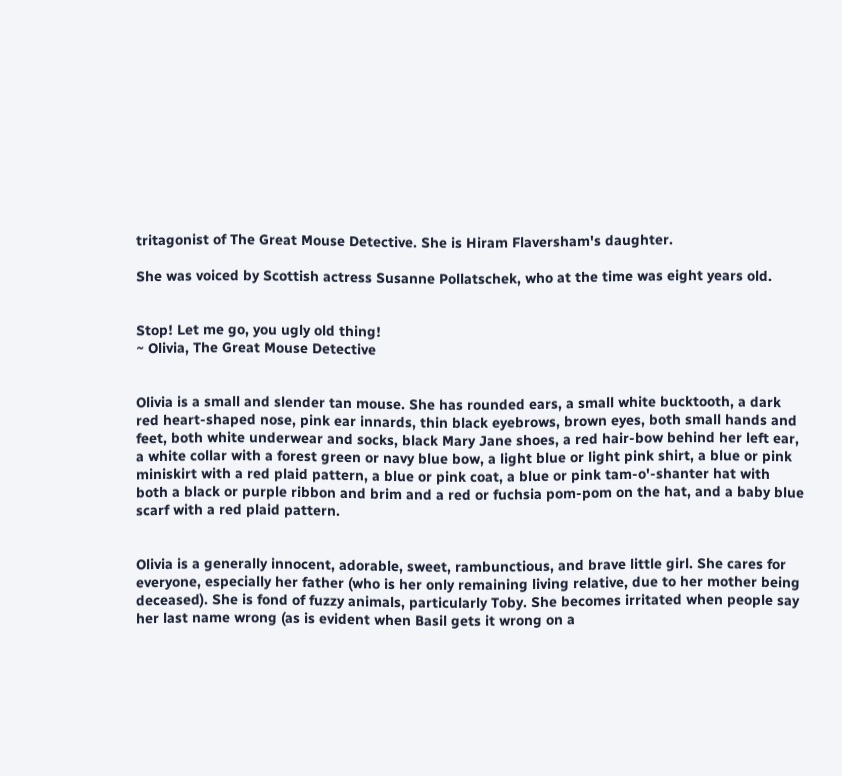tritagonist of The Great Mouse Detective. She is Hiram Flaversham's daughter.

She was voiced by Scottish actress Susanne Pollatschek, who at the time was eight years old.


Stop! Let me go, you ugly old thing!
~ Olivia, The Great Mouse Detective


Olivia is a small and slender tan mouse. She has rounded ears, a small white bucktooth, a dark red heart-shaped nose, pink ear innards, thin black eyebrows, brown eyes, both small hands and feet, both white underwear and socks, black Mary Jane shoes, a red hair-bow behind her left ear, a white collar with a forest green or navy blue bow, a light blue or light pink shirt, a blue or pink miniskirt with a red plaid pattern, a blue or pink coat, a blue or pink tam-o'-shanter hat with both a black or purple ribbon and brim and a red or fuchsia pom-pom on the hat, and a baby blue scarf with a red plaid pattern.


Olivia is a generally innocent, adorable, sweet, rambunctious, and brave little girl. She cares for everyone, especially her father (who is her only remaining living relative, due to her mother being deceased). She is fond of fuzzy animals, particularly Toby. She becomes irritated when people say her last name wrong (as is evident when Basil gets it wrong on a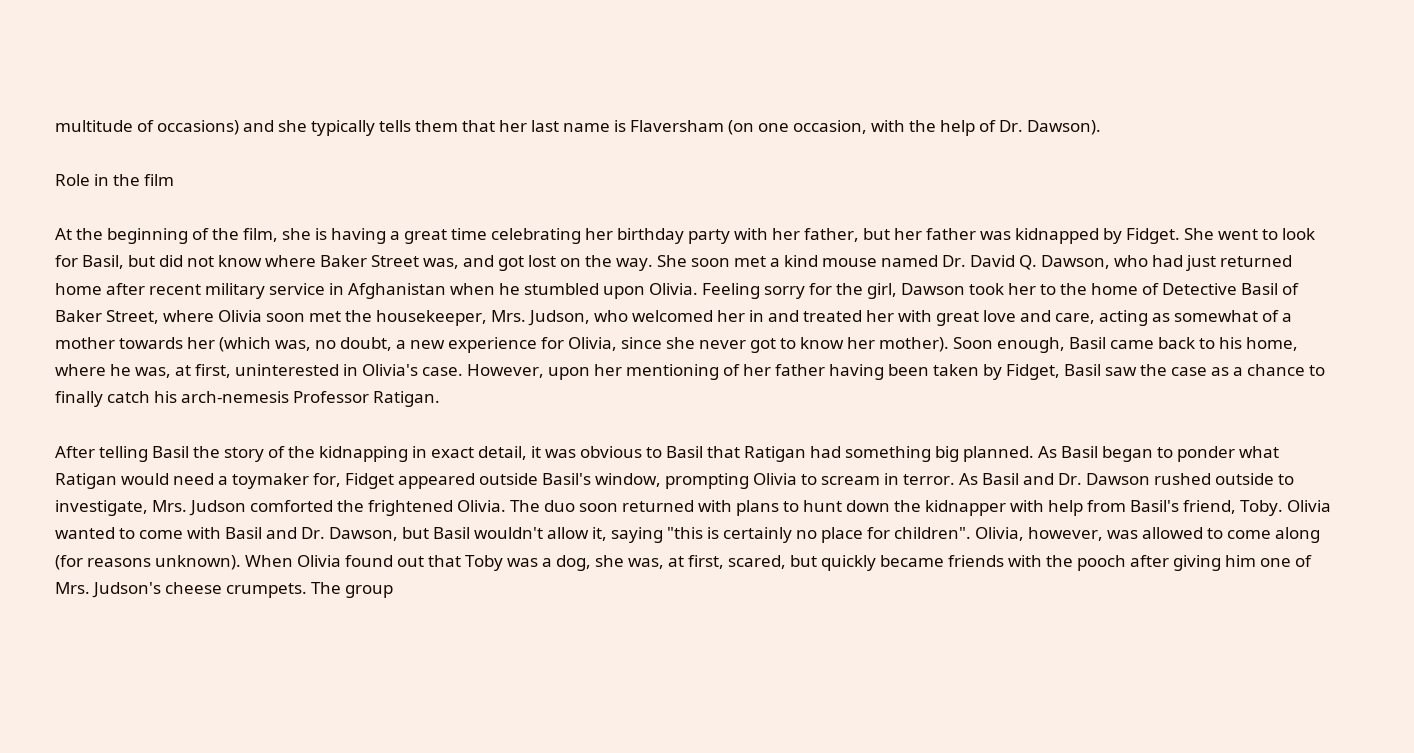multitude of occasions) and she typically tells them that her last name is Flaversham (on one occasion, with the help of Dr. Dawson).

Role in the film

At the beginning of the film, she is having a great time celebrating her birthday party with her father, but her father was kidnapped by Fidget. She went to look for Basil, but did not know where Baker Street was, and got lost on the way. She soon met a kind mouse named Dr. David Q. Dawson, who had just returned home after recent military service in Afghanistan when he stumbled upon Olivia. Feeling sorry for the girl, Dawson took her to the home of Detective Basil of Baker Street, where Olivia soon met the housekeeper, Mrs. Judson, who welcomed her in and treated her with great love and care, acting as somewhat of a mother towards her (which was, no doubt, a new experience for Olivia, since she never got to know her mother). Soon enough, Basil came back to his home, where he was, at first, uninterested in Olivia's case. However, upon her mentioning of her father having been taken by Fidget, Basil saw the case as a chance to finally catch his arch-nemesis Professor Ratigan.

After telling Basil the story of the kidnapping in exact detail, it was obvious to Basil that Ratigan had something big planned. As Basil began to ponder what Ratigan would need a toymaker for, Fidget appeared outside Basil's window, prompting Olivia to scream in terror. As Basil and Dr. Dawson rushed outside to investigate, Mrs. Judson comforted the frightened Olivia. The duo soon returned with plans to hunt down the kidnapper with help from Basil's friend, Toby. Olivia wanted to come with Basil and Dr. Dawson, but Basil wouldn't allow it, saying "this is certainly no place for children". Olivia, however, was allowed to come along (for reasons unknown). When Olivia found out that Toby was a dog, she was, at first, scared, but quickly became friends with the pooch after giving him one of Mrs. Judson's cheese crumpets. The group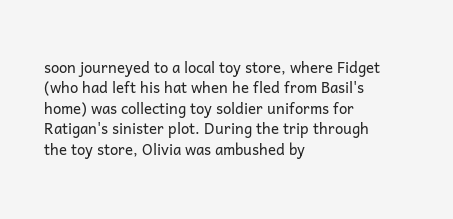soon journeyed to a local toy store, where Fidget (who had left his hat when he fled from Basil's home) was collecting toy soldier uniforms for Ratigan's sinister plot. During the trip through the toy store, Olivia was ambushed by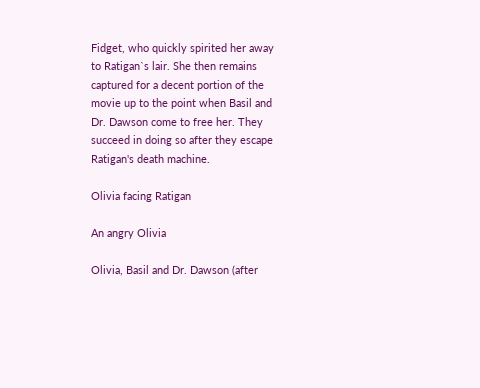Fidget, who quickly spirited her away to Ratigan`s lair. She then remains captured for a decent portion of the movie up to the point when Basil and Dr. Dawson come to free her. They succeed in doing so after they escape Ratigan's death machine.

Olivia facing Ratigan

An angry Olivia

Olivia, Basil and Dr. Dawson (after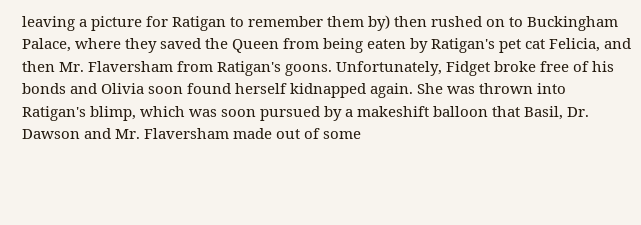leaving a picture for Ratigan to remember them by) then rushed on to Buckingham Palace, where they saved the Queen from being eaten by Ratigan's pet cat Felicia, and then Mr. Flaversham from Ratigan's goons. Unfortunately, Fidget broke free of his bonds and Olivia soon found herself kidnapped again. She was thrown into Ratigan's blimp, which was soon pursued by a makeshift balloon that Basil, Dr. Dawson and Mr. Flaversham made out of some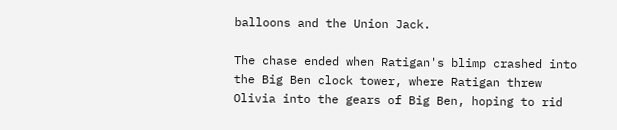balloons and the Union Jack.

The chase ended when Ratigan's blimp crashed into the Big Ben clock tower, where Ratigan threw Olivia into the gears of Big Ben, hoping to rid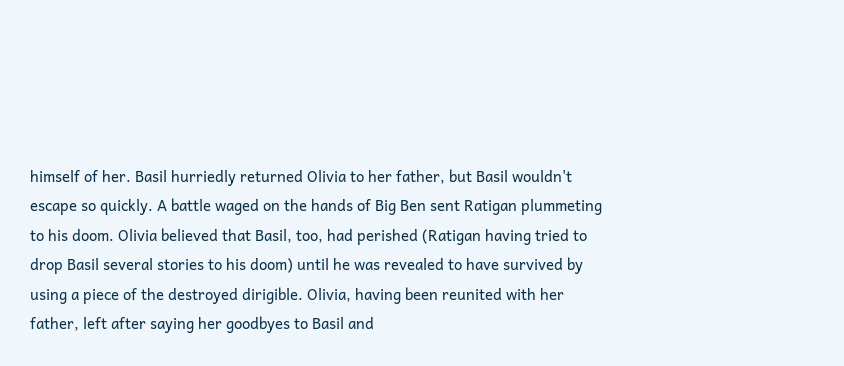himself of her. Basil hurriedly returned Olivia to her father, but Basil wouldn't escape so quickly. A battle waged on the hands of Big Ben sent Ratigan plummeting to his doom. Olivia believed that Basil, too, had perished (Ratigan having tried to drop Basil several stories to his doom) until he was revealed to have survived by using a piece of the destroyed dirigible. Olivia, having been reunited with her father, left after saying her goodbyes to Basil and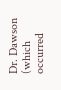Dr. Dawson (which occurred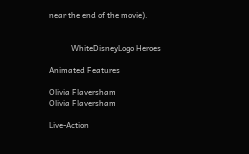near the end of the movie).


           WhiteDisneyLogo Heroes

Animated Features

Olivia Flaversham
Olivia Flaversham

Live-Action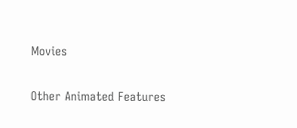Movies

Other Animated Features